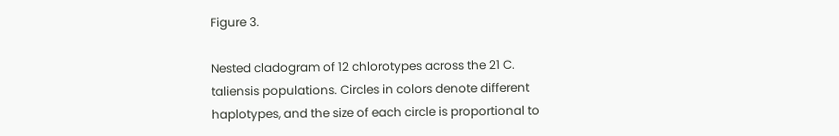Figure 3.

Nested cladogram of 12 chlorotypes across the 21 C. taliensis populations. Circles in colors denote different haplotypes, and the size of each circle is proportional to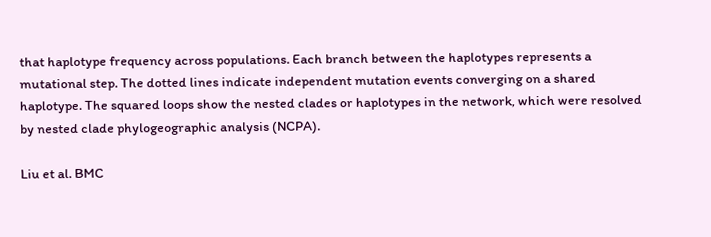that haplotype frequency across populations. Each branch between the haplotypes represents a mutational step. The dotted lines indicate independent mutation events converging on a shared haplotype. The squared loops show the nested clades or haplotypes in the network, which were resolved by nested clade phylogeographic analysis (NCPA).

Liu et al. BMC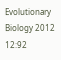Evolutionary Biology 2012 12:92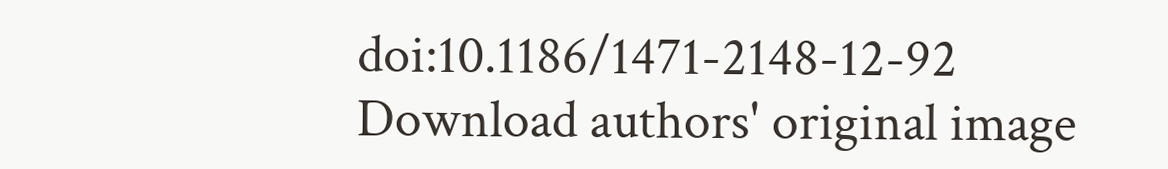doi:10.1186/1471-2148-12-92
Download authors' original image